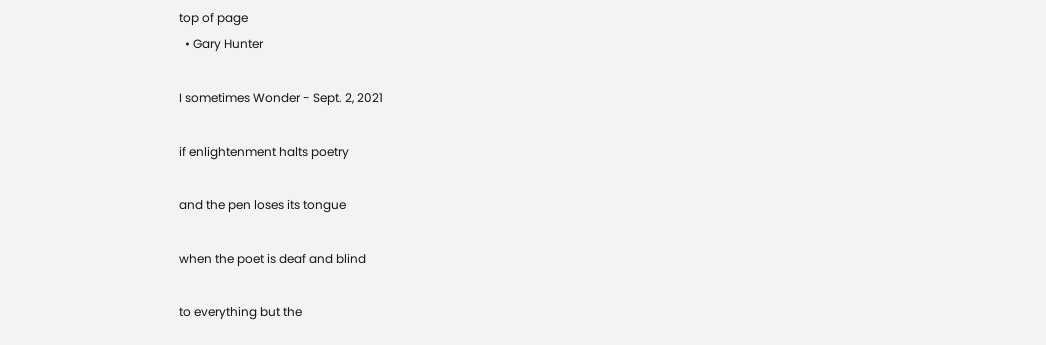top of page
  • Gary Hunter

I sometimes Wonder - Sept. 2, 2021

if enlightenment halts poetry

and the pen loses its tongue

when the poet is deaf and blind

to everything but the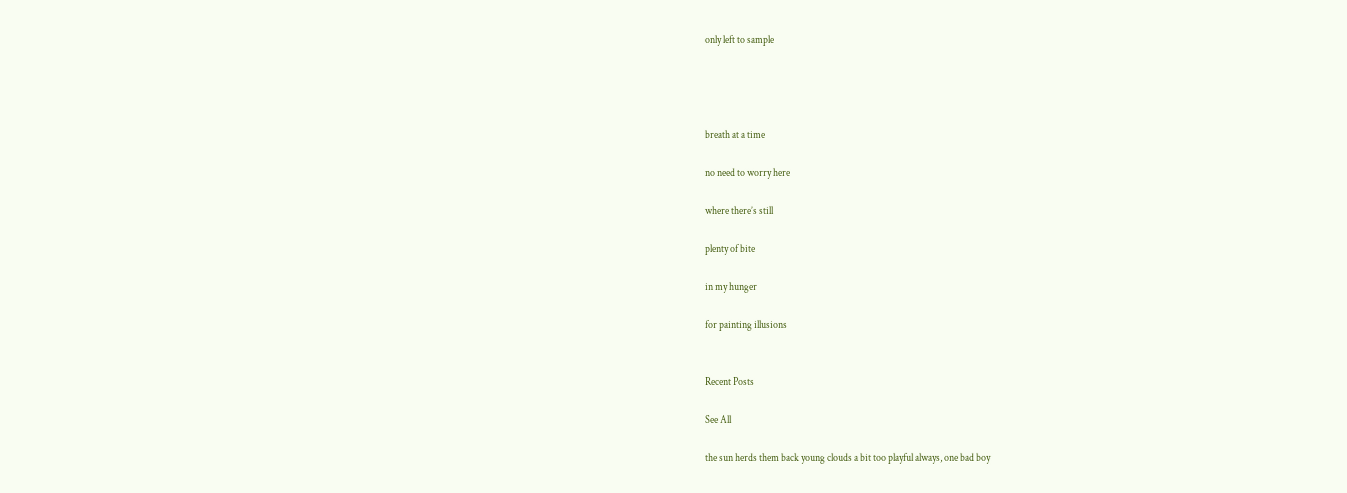only left to sample




breath at a time

no need to worry here

where there’s still

plenty of bite

in my hunger

for painting illusions


Recent Posts

See All

the sun herds them back young clouds a bit too playful always, one bad boy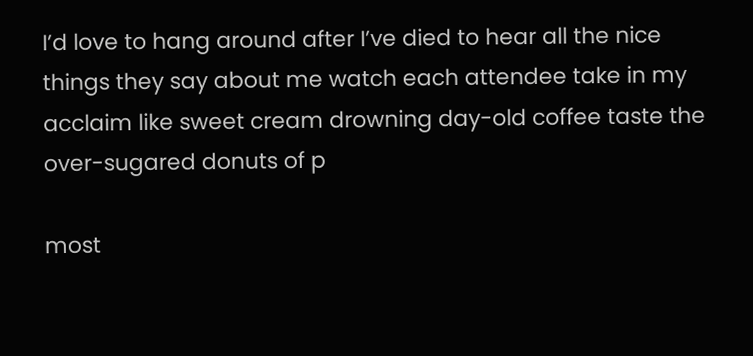I’d love to hang around after I’ve died to hear all the nice things they say about me watch each attendee take in my acclaim like sweet cream drowning day-old coffee taste the over-sugared donuts of p

most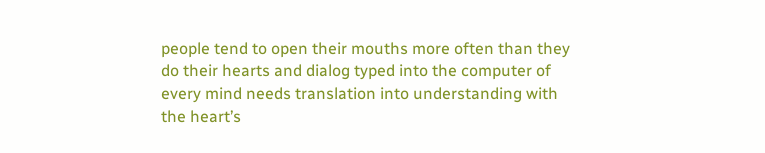people tend to open their mouths more often than they do their hearts and dialog typed into the computer of every mind needs translation into understanding with the heart’s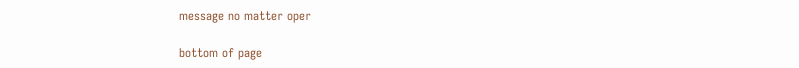message no matter oper

bottom of page